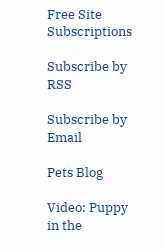Free Site Subscriptions

Subscribe by RSS

Subscribe by Email

Pets Blog

Video: Puppy in the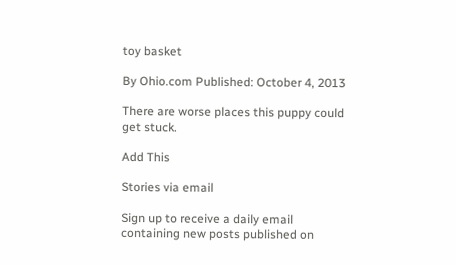toy basket

By Ohio.com Published: October 4, 2013

There are worse places this puppy could get stuck.

Add This

Stories via email

Sign up to receive a daily email containing new posts published on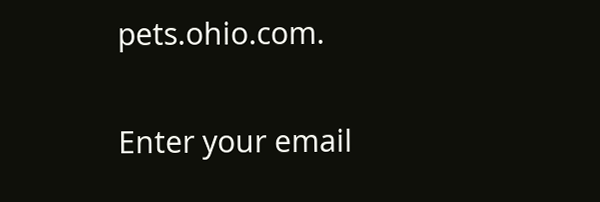pets.ohio.com.

Enter your email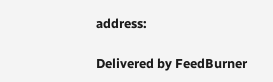address:

Delivered by FeedBurner